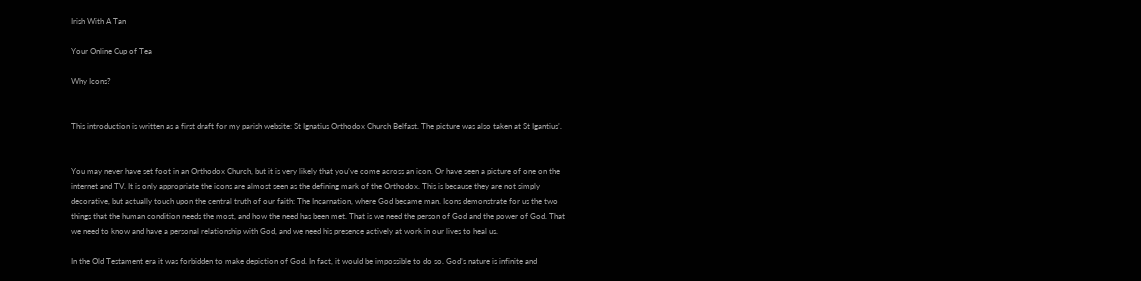Irish With A Tan

Your Online Cup of Tea

Why Icons?


This introduction is written as a first draft for my parish website: St Ignatius Orthodox Church Belfast. The picture was also taken at St Igantius’.


You may never have set foot in an Orthodox Church, but it is very likely that you’ve come across an icon. Or have seen a picture of one on the internet and TV. It is only appropriate the icons are almost seen as the defining mark of the Orthodox. This is because they are not simply decorative, but actually touch upon the central truth of our faith: The Incarnation, where God became man. Icons demonstrate for us the two things that the human condition needs the most, and how the need has been met. That is we need the person of God and the power of God. That we need to know and have a personal relationship with God, and we need his presence actively at work in our lives to heal us.

In the Old Testament era it was forbidden to make depiction of God. In fact, it would be impossible to do so. God’s nature is infinite and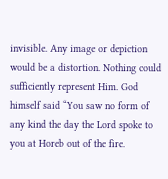invisible. Any image or depiction would be a distortion. Nothing could sufficiently represent Him. God himself said “You saw no form of any kind the day the Lord spoke to you at Horeb out of the fire.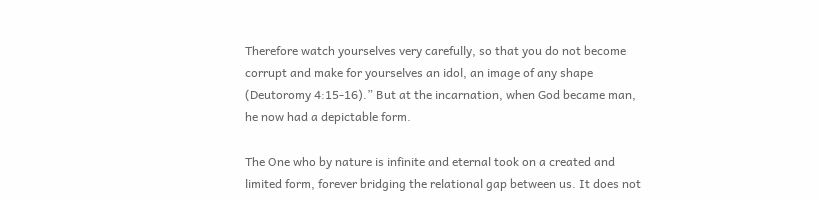Therefore watch yourselves very carefully, so that you do not become corrupt and make for yourselves an idol, an image of any shape (Deutoromy 4:15-16).” But at the incarnation, when God became man, he now had a depictable form.

The One who by nature is infinite and eternal took on a created and limited form, forever bridging the relational gap between us. It does not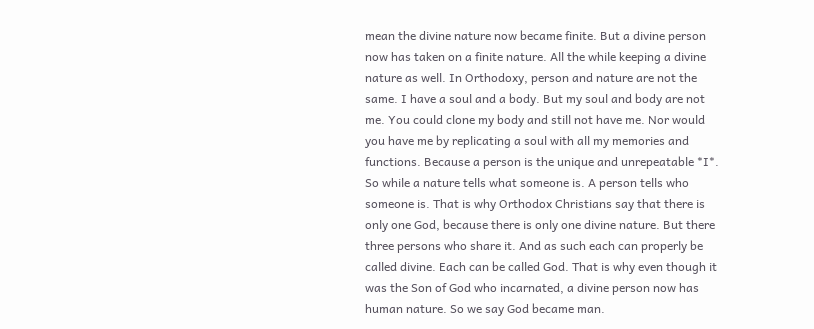mean the divine nature now became finite. But a divine person now has taken on a finite nature. All the while keeping a divine nature as well. In Orthodoxy, person and nature are not the same. I have a soul and a body. But my soul and body are not me. You could clone my body and still not have me. Nor would you have me by replicating a soul with all my memories and functions. Because a person is the unique and unrepeatable *I*. So while a nature tells what someone is. A person tells who someone is. That is why Orthodox Christians say that there is only one God, because there is only one divine nature. But there three persons who share it. And as such each can properly be called divine. Each can be called God. That is why even though it was the Son of God who incarnated, a divine person now has human nature. So we say God became man.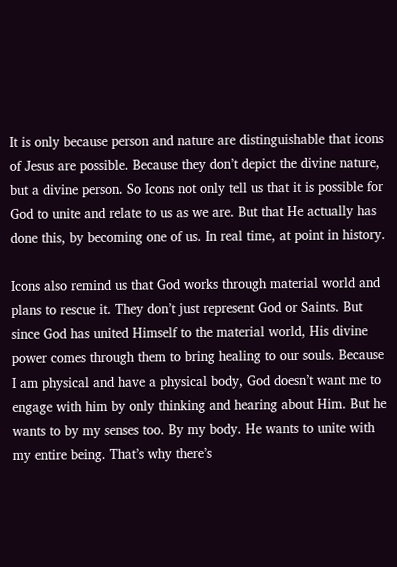It is only because person and nature are distinguishable that icons of Jesus are possible. Because they don’t depict the divine nature, but a divine person. So Icons not only tell us that it is possible for God to unite and relate to us as we are. But that He actually has done this, by becoming one of us. In real time, at point in history.

Icons also remind us that God works through material world and plans to rescue it. They don’t just represent God or Saints. But since God has united Himself to the material world, His divine power comes through them to bring healing to our souls. Because I am physical and have a physical body, God doesn’t want me to engage with him by only thinking and hearing about Him. But he wants to by my senses too. By my body. He wants to unite with my entire being. That’s why there’s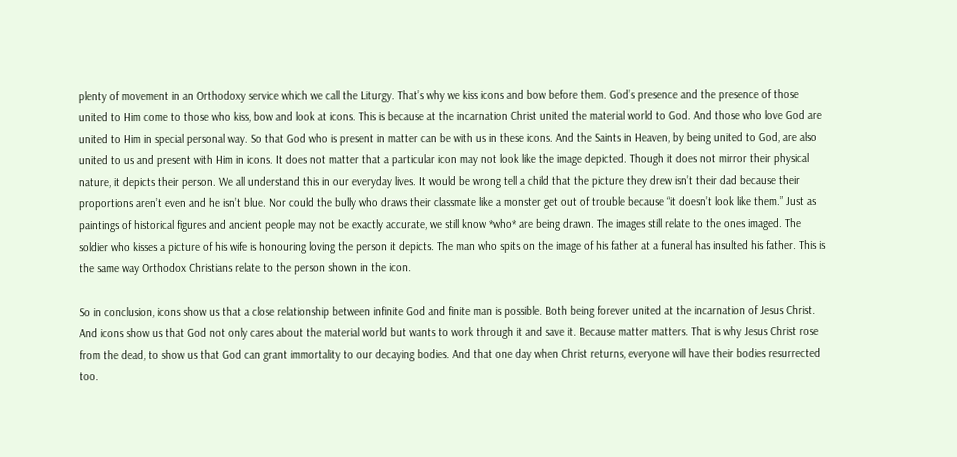plenty of movement in an Orthodoxy service which we call the Liturgy. That’s why we kiss icons and bow before them. God’s presence and the presence of those united to Him come to those who kiss, bow and look at icons. This is because at the incarnation Christ united the material world to God. And those who love God are united to Him in special personal way. So that God who is present in matter can be with us in these icons. And the Saints in Heaven, by being united to God, are also united to us and present with Him in icons. It does not matter that a particular icon may not look like the image depicted. Though it does not mirror their physical nature, it depicts their person. We all understand this in our everyday lives. It would be wrong tell a child that the picture they drew isn’t their dad because their proportions aren’t even and he isn’t blue. Nor could the bully who draws their classmate like a monster get out of trouble because “it doesn’t look like them.” Just as paintings of historical figures and ancient people may not be exactly accurate, we still know *who* are being drawn. The images still relate to the ones imaged. The soldier who kisses a picture of his wife is honouring loving the person it depicts. The man who spits on the image of his father at a funeral has insulted his father. This is the same way Orthodox Christians relate to the person shown in the icon.

So in conclusion, icons show us that a close relationship between infinite God and finite man is possible. Both being forever united at the incarnation of Jesus Christ. And icons show us that God not only cares about the material world but wants to work through it and save it. Because matter matters. That is why Jesus Christ rose from the dead, to show us that God can grant immortality to our decaying bodies. And that one day when Christ returns, everyone will have their bodies resurrected too.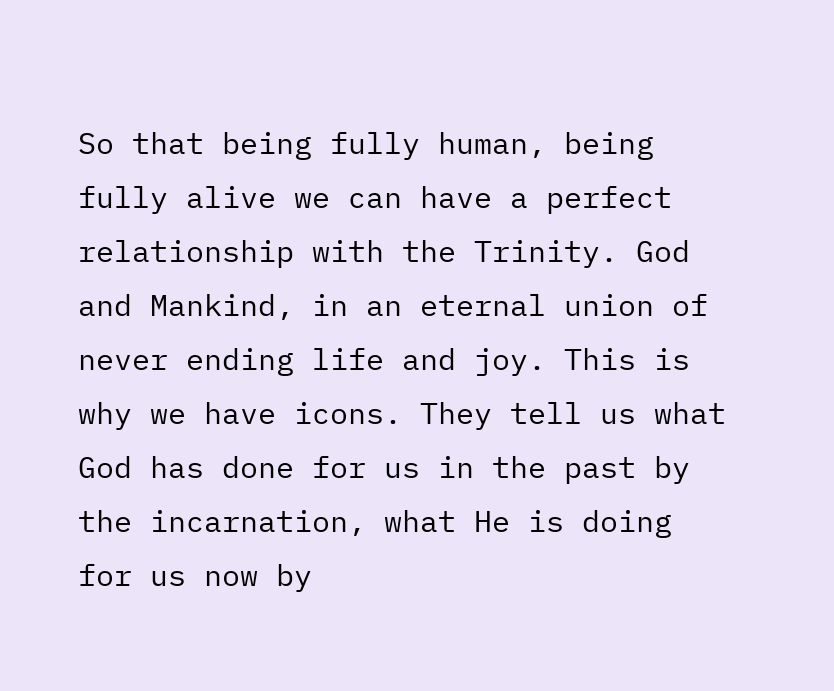So that being fully human, being fully alive we can have a perfect relationship with the Trinity. God and Mankind, in an eternal union of never ending life and joy. This is why we have icons. They tell us what God has done for us in the past by the incarnation, what He is doing for us now by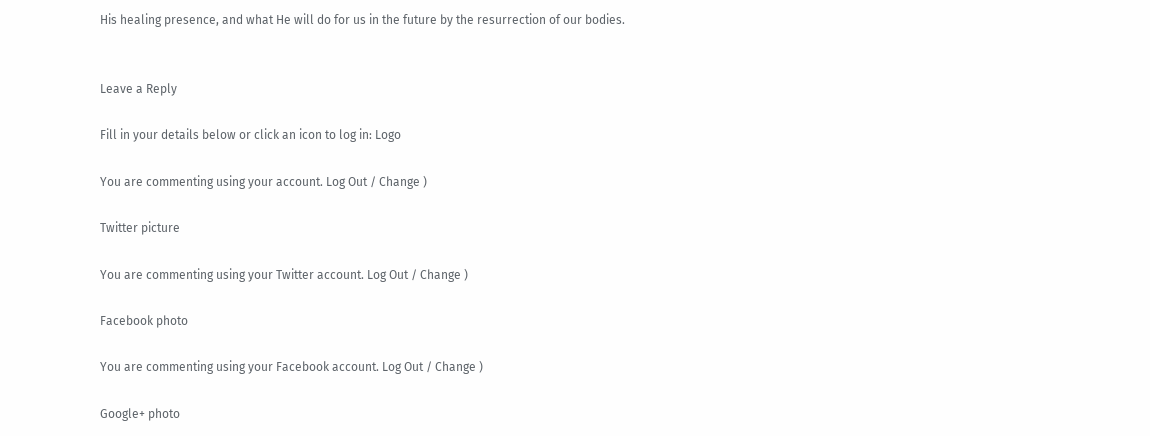His healing presence, and what He will do for us in the future by the resurrection of our bodies.


Leave a Reply

Fill in your details below or click an icon to log in: Logo

You are commenting using your account. Log Out / Change )

Twitter picture

You are commenting using your Twitter account. Log Out / Change )

Facebook photo

You are commenting using your Facebook account. Log Out / Change )

Google+ photo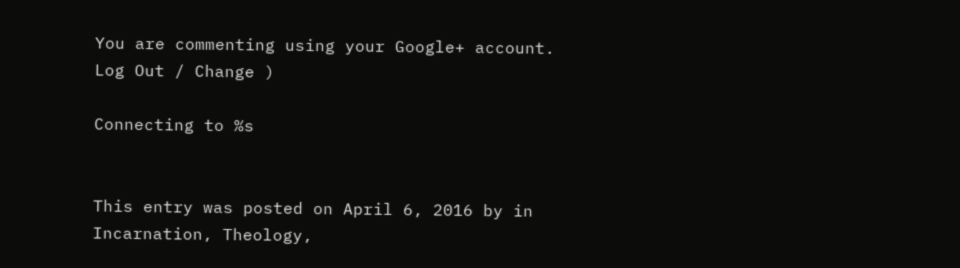You are commenting using your Google+ account. Log Out / Change )

Connecting to %s


This entry was posted on April 6, 2016 by in Incarnation, Theology,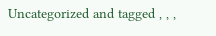Uncategorized and tagged , , ,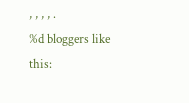, , , , .
%d bloggers like this: